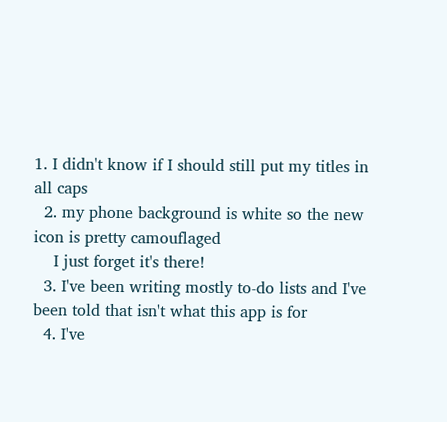1. I didn't know if I should still put my titles in all caps
  2. my phone background is white so the new icon is pretty camouflaged
    I just forget it's there!
  3. I've been writing mostly to-do lists and I've been told that isn't what this app is for
  4. I've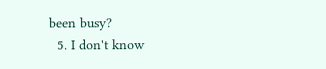been busy?
  5. I don't know